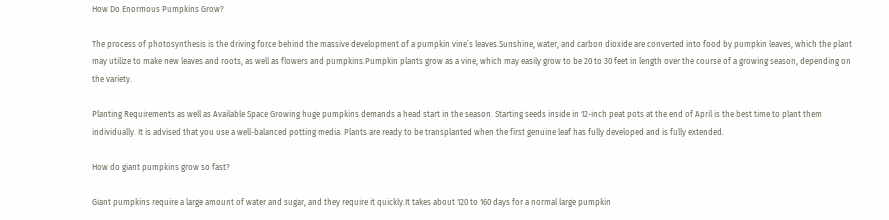How Do Enormous Pumpkins Grow?

The process of photosynthesis is the driving force behind the massive development of a pumpkin vine’s leaves.Sunshine, water, and carbon dioxide are converted into food by pumpkin leaves, which the plant may utilize to make new leaves and roots, as well as flowers and pumpkins.Pumpkin plants grow as a vine, which may easily grow to be 20 to 30 feet in length over the course of a growing season, depending on the variety.

Planting Requirements as well as Available Space Growing huge pumpkins demands a head start in the season. Starting seeds inside in 12-inch peat pots at the end of April is the best time to plant them individually. It is advised that you use a well-balanced potting media. Plants are ready to be transplanted when the first genuine leaf has fully developed and is fully extended.

How do giant pumpkins grow so fast?

Giant pumpkins require a large amount of water and sugar, and they require it quickly.It takes about 120 to 160 days for a normal large pumpkin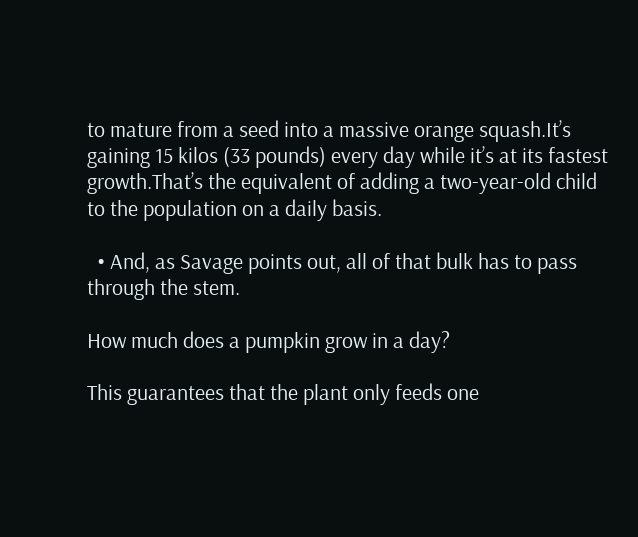to mature from a seed into a massive orange squash.It’s gaining 15 kilos (33 pounds) every day while it’s at its fastest growth.That’s the equivalent of adding a two-year-old child to the population on a daily basis.

  • And, as Savage points out, all of that bulk has to pass through the stem.

How much does a pumpkin grow in a day?

This guarantees that the plant only feeds one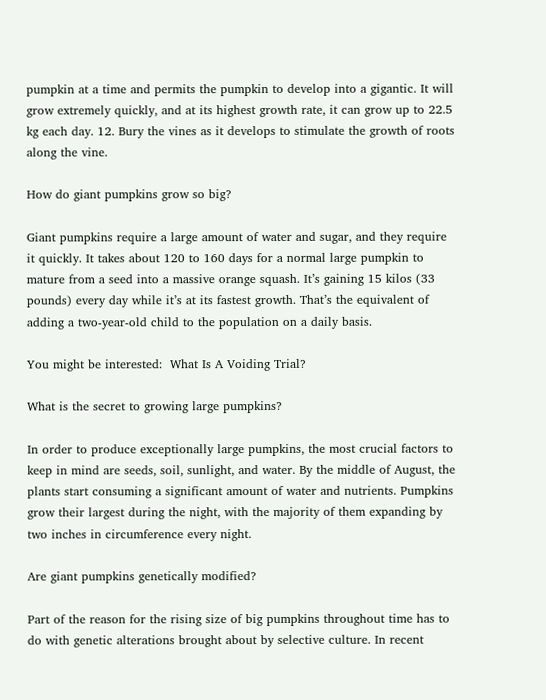pumpkin at a time and permits the pumpkin to develop into a gigantic. It will grow extremely quickly, and at its highest growth rate, it can grow up to 22.5 kg each day. 12. Bury the vines as it develops to stimulate the growth of roots along the vine.

How do giant pumpkins grow so big?

Giant pumpkins require a large amount of water and sugar, and they require it quickly. It takes about 120 to 160 days for a normal large pumpkin to mature from a seed into a massive orange squash. It’s gaining 15 kilos (33 pounds) every day while it’s at its fastest growth. That’s the equivalent of adding a two-year-old child to the population on a daily basis.

You might be interested:  What Is A Voiding Trial?

What is the secret to growing large pumpkins?

In order to produce exceptionally large pumpkins, the most crucial factors to keep in mind are seeds, soil, sunlight, and water. By the middle of August, the plants start consuming a significant amount of water and nutrients. Pumpkins grow their largest during the night, with the majority of them expanding by two inches in circumference every night.

Are giant pumpkins genetically modified?

Part of the reason for the rising size of big pumpkins throughout time has to do with genetic alterations brought about by selective culture. In recent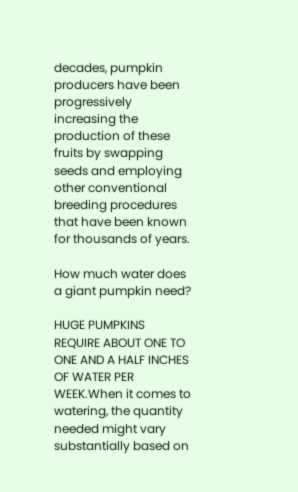decades, pumpkin producers have been progressively increasing the production of these fruits by swapping seeds and employing other conventional breeding procedures that have been known for thousands of years.

How much water does a giant pumpkin need?

HUGE PUMPKINS REQUIRE ABOUT ONE TO ONE AND A HALF INCHES OF WATER PER WEEK.When it comes to watering, the quantity needed might vary substantially based on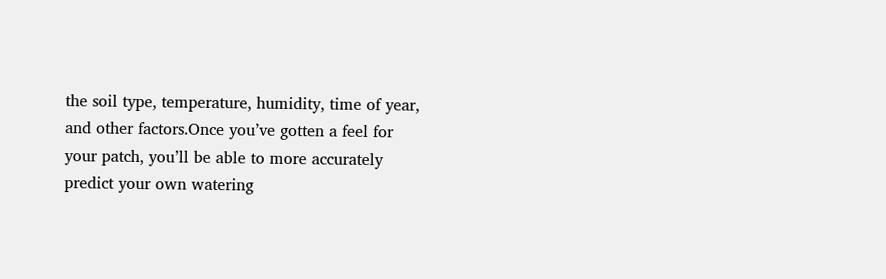the soil type, temperature, humidity, time of year, and other factors.Once you’ve gotten a feel for your patch, you’ll be able to more accurately predict your own watering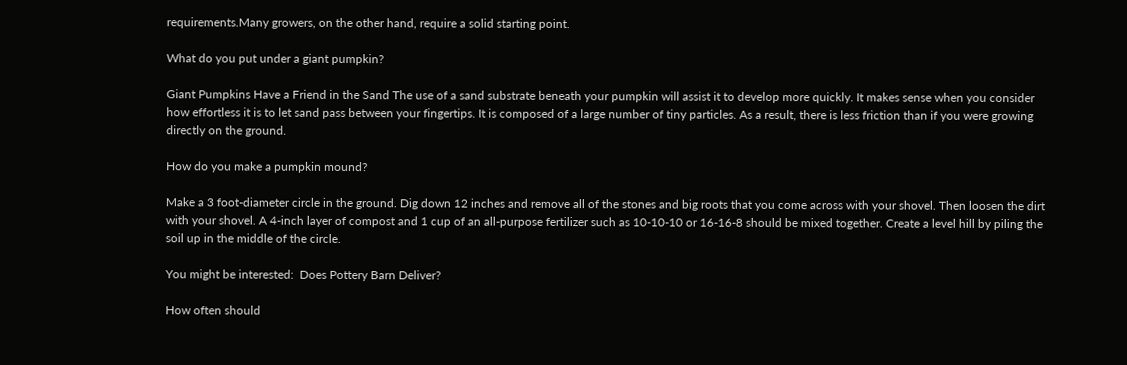requirements.Many growers, on the other hand, require a solid starting point.

What do you put under a giant pumpkin?

Giant Pumpkins Have a Friend in the Sand The use of a sand substrate beneath your pumpkin will assist it to develop more quickly. It makes sense when you consider how effortless it is to let sand pass between your fingertips. It is composed of a large number of tiny particles. As a result, there is less friction than if you were growing directly on the ground.

How do you make a pumpkin mound?

Make a 3 foot-diameter circle in the ground. Dig down 12 inches and remove all of the stones and big roots that you come across with your shovel. Then loosen the dirt with your shovel. A 4-inch layer of compost and 1 cup of an all-purpose fertilizer such as 10-10-10 or 16-16-8 should be mixed together. Create a level hill by piling the soil up in the middle of the circle.

You might be interested:  Does Pottery Barn Deliver?

How often should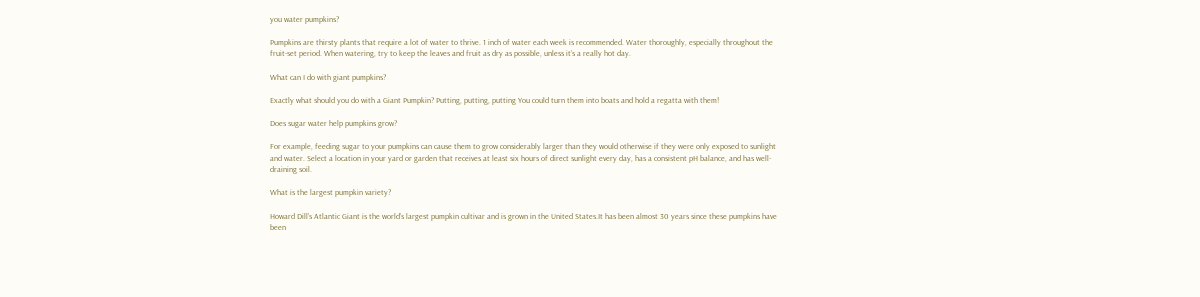you water pumpkins?

Pumpkins are thirsty plants that require a lot of water to thrive. 1 inch of water each week is recommended. Water thoroughly, especially throughout the fruit-set period. When watering, try to keep the leaves and fruit as dry as possible, unless it’s a really hot day.

What can I do with giant pumpkins?

Exactly what should you do with a Giant Pumpkin? Putting, putting, putting You could turn them into boats and hold a regatta with them!

Does sugar water help pumpkins grow?

For example, feeding sugar to your pumpkins can cause them to grow considerably larger than they would otherwise if they were only exposed to sunlight and water. Select a location in your yard or garden that receives at least six hours of direct sunlight every day, has a consistent pH balance, and has well-draining soil.

What is the largest pumpkin variety?

Howard Dill’s Atlantic Giant is the world’s largest pumpkin cultivar and is grown in the United States.It has been almost 30 years since these pumpkins have been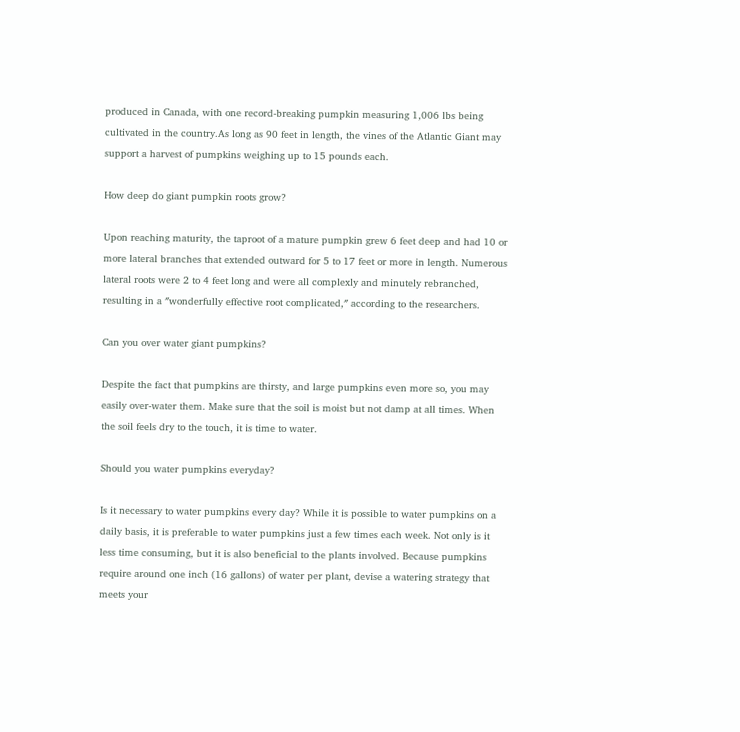produced in Canada, with one record-breaking pumpkin measuring 1,006 lbs being cultivated in the country.As long as 90 feet in length, the vines of the Atlantic Giant may support a harvest of pumpkins weighing up to 15 pounds each.

How deep do giant pumpkin roots grow?

Upon reaching maturity, the taproot of a mature pumpkin grew 6 feet deep and had 10 or more lateral branches that extended outward for 5 to 17 feet or more in length. Numerous lateral roots were 2 to 4 feet long and were all complexly and minutely rebranched, resulting in a ″wonderfully effective root complicated,″ according to the researchers.

Can you over water giant pumpkins?

Despite the fact that pumpkins are thirsty, and large pumpkins even more so, you may easily over-water them. Make sure that the soil is moist but not damp at all times. When the soil feels dry to the touch, it is time to water.

Should you water pumpkins everyday?

Is it necessary to water pumpkins every day? While it is possible to water pumpkins on a daily basis, it is preferable to water pumpkins just a few times each week. Not only is it less time consuming, but it is also beneficial to the plants involved. Because pumpkins require around one inch (16 gallons) of water per plant, devise a watering strategy that meets your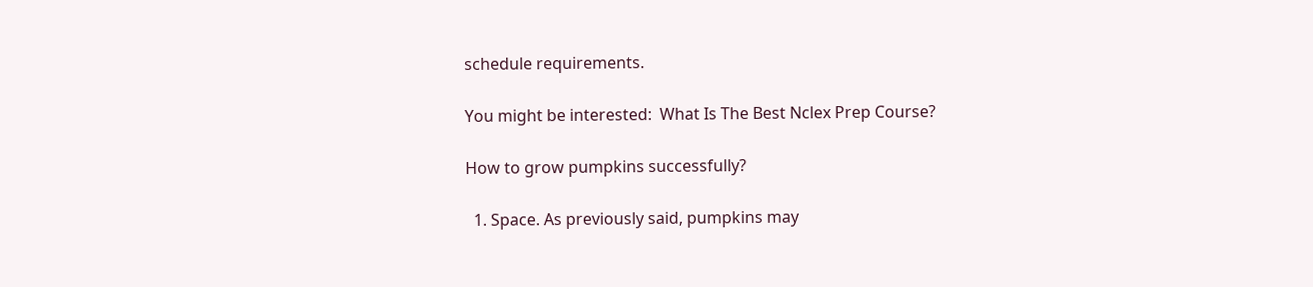schedule requirements.

You might be interested:  What Is The Best Nclex Prep Course?

How to grow pumpkins successfully?

  1. Space. As previously said, pumpkins may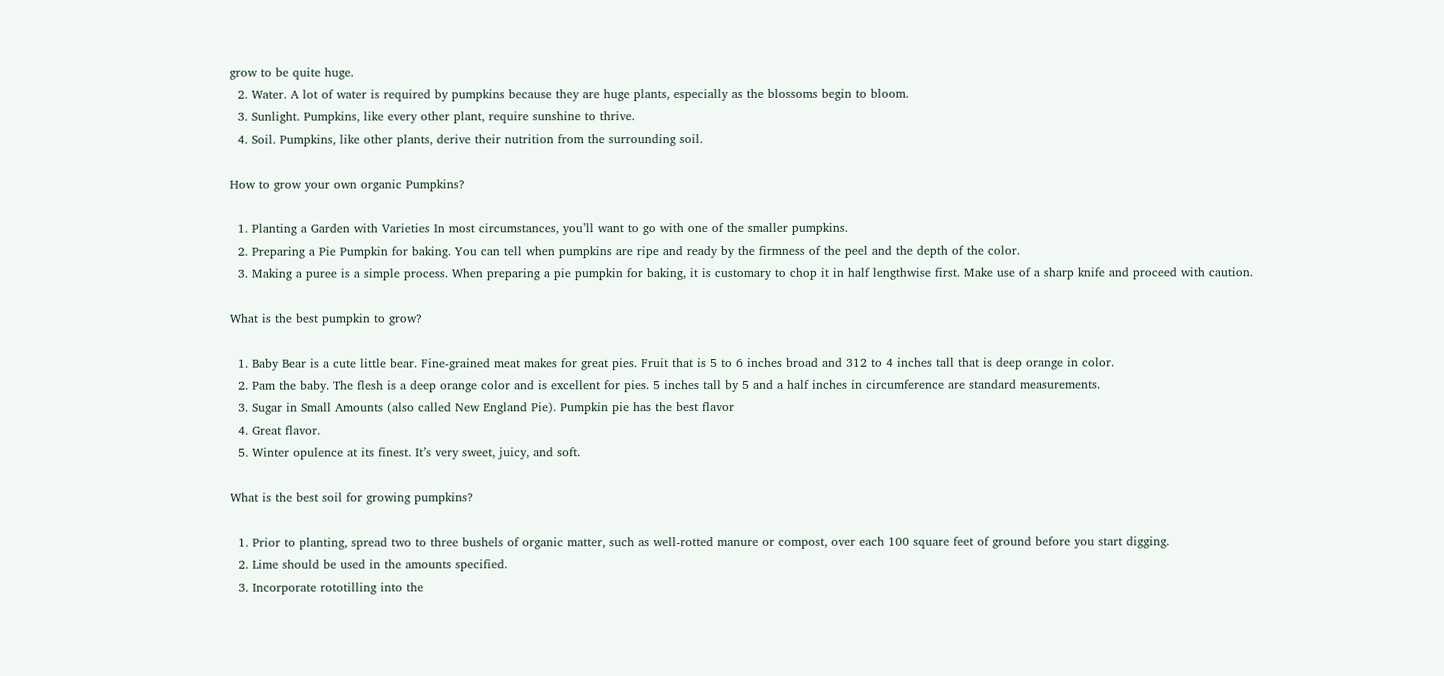grow to be quite huge.
  2. Water. A lot of water is required by pumpkins because they are huge plants, especially as the blossoms begin to bloom.
  3. Sunlight. Pumpkins, like every other plant, require sunshine to thrive.
  4. Soil. Pumpkins, like other plants, derive their nutrition from the surrounding soil.

How to grow your own organic Pumpkins?

  1. Planting a Garden with Varieties In most circumstances, you’ll want to go with one of the smaller pumpkins.
  2. Preparing a Pie Pumpkin for baking. You can tell when pumpkins are ripe and ready by the firmness of the peel and the depth of the color.
  3. Making a puree is a simple process. When preparing a pie pumpkin for baking, it is customary to chop it in half lengthwise first. Make use of a sharp knife and proceed with caution.

What is the best pumpkin to grow?

  1. Baby Bear is a cute little bear. Fine-grained meat makes for great pies. Fruit that is 5 to 6 inches broad and 312 to 4 inches tall that is deep orange in color.
  2. Pam the baby. The flesh is a deep orange color and is excellent for pies. 5 inches tall by 5 and a half inches in circumference are standard measurements.
  3. Sugar in Small Amounts (also called New England Pie). Pumpkin pie has the best flavor
  4. Great flavor.
  5. Winter opulence at its finest. It’s very sweet, juicy, and soft.

What is the best soil for growing pumpkins?

  1. Prior to planting, spread two to three bushels of organic matter, such as well-rotted manure or compost, over each 100 square feet of ground before you start digging.
  2. Lime should be used in the amounts specified.
  3. Incorporate rototilling into the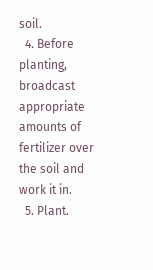soil.
  4. Before planting, broadcast appropriate amounts of fertilizer over the soil and work it in.
  5. Plant.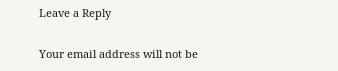Leave a Reply

Your email address will not be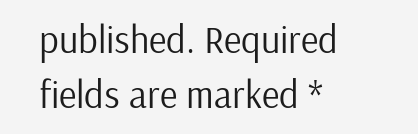published. Required fields are marked *